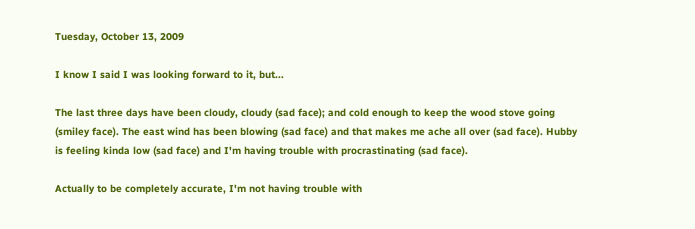Tuesday, October 13, 2009

I know I said I was looking forward to it, but...

The last three days have been cloudy, cloudy (sad face); and cold enough to keep the wood stove going (smiley face). The east wind has been blowing (sad face) and that makes me ache all over (sad face). Hubby is feeling kinda low (sad face) and I'm having trouble with procrastinating (sad face).

Actually to be completely accurate, I'm not having trouble with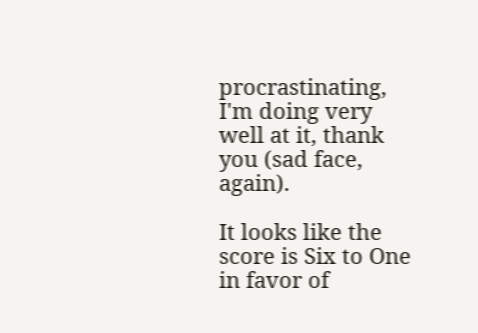procrastinating, I'm doing very well at it, thank you (sad face, again).

It looks like the score is Six to One in favor of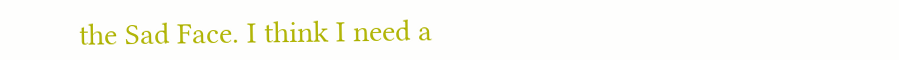the Sad Face. I think I need a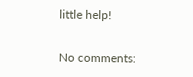little help!

No comments: